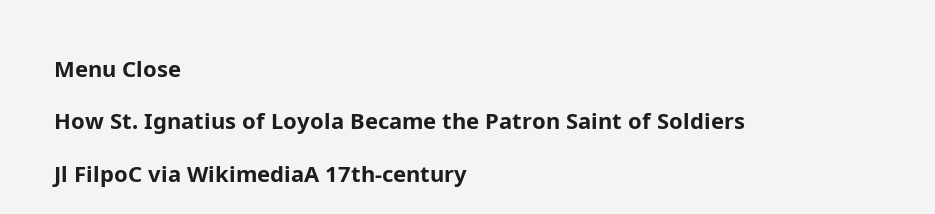Menu Close

How St. Ignatius of Loyola Became the Patron Saint of Soldiers

Jl FilpoC via WikimediaA 17th-century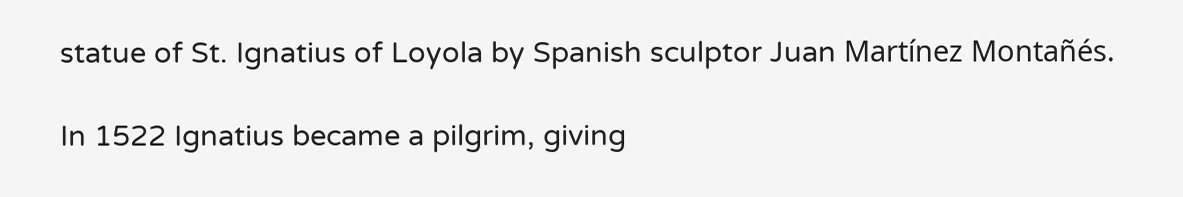statue of St. Ignatius of Loyola by Spanish sculptor Juan Martínez Montañés.

In 1522 Ignatius became a pilgrim, giving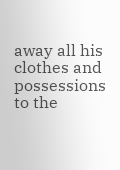away all his clothes and possessions to the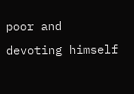poor and devoting himself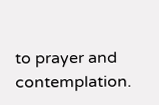to prayer and contemplation.